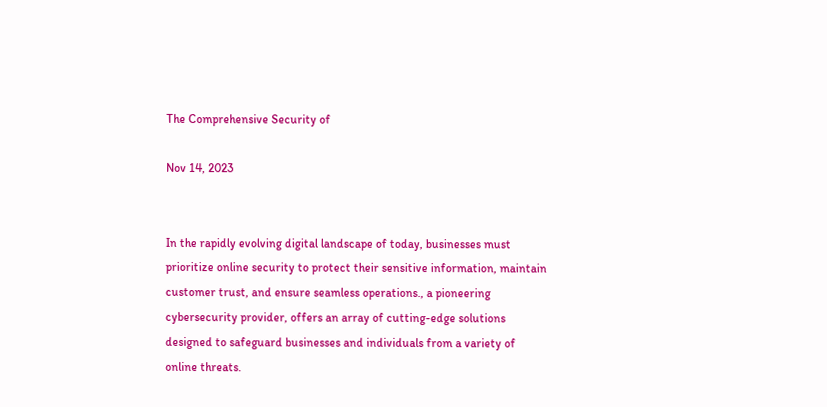The Comprehensive Security of

Nov 14, 2023


In the rapidly evolving digital landscape of today, businesses must prioritize online security to protect their sensitive information, maintain customer trust, and ensure seamless operations., a pioneering cybersecurity provider, offers an array of cutting-edge solutions designed to safeguard businesses and individuals from a variety of online threats.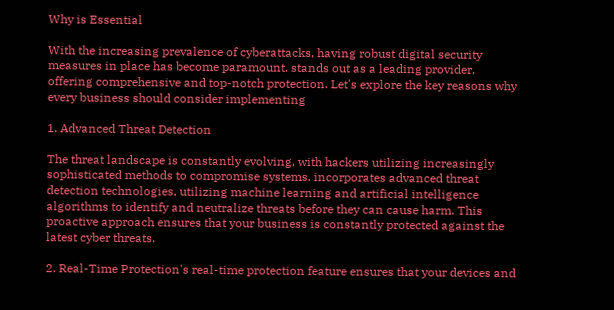Why is Essential

With the increasing prevalence of cyberattacks, having robust digital security measures in place has become paramount. stands out as a leading provider, offering comprehensive and top-notch protection. Let's explore the key reasons why every business should consider implementing

1. Advanced Threat Detection

The threat landscape is constantly evolving, with hackers utilizing increasingly sophisticated methods to compromise systems. incorporates advanced threat detection technologies, utilizing machine learning and artificial intelligence algorithms to identify and neutralize threats before they can cause harm. This proactive approach ensures that your business is constantly protected against the latest cyber threats.

2. Real-Time Protection's real-time protection feature ensures that your devices and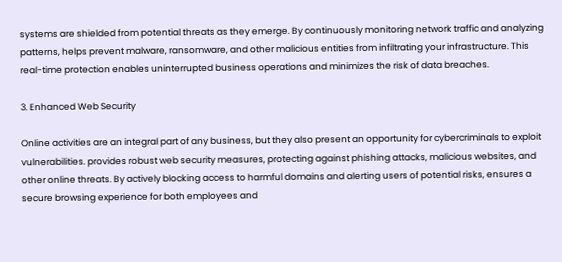systems are shielded from potential threats as they emerge. By continuously monitoring network traffic and analyzing patterns, helps prevent malware, ransomware, and other malicious entities from infiltrating your infrastructure. This real-time protection enables uninterrupted business operations and minimizes the risk of data breaches.

3. Enhanced Web Security

Online activities are an integral part of any business, but they also present an opportunity for cybercriminals to exploit vulnerabilities. provides robust web security measures, protecting against phishing attacks, malicious websites, and other online threats. By actively blocking access to harmful domains and alerting users of potential risks, ensures a secure browsing experience for both employees and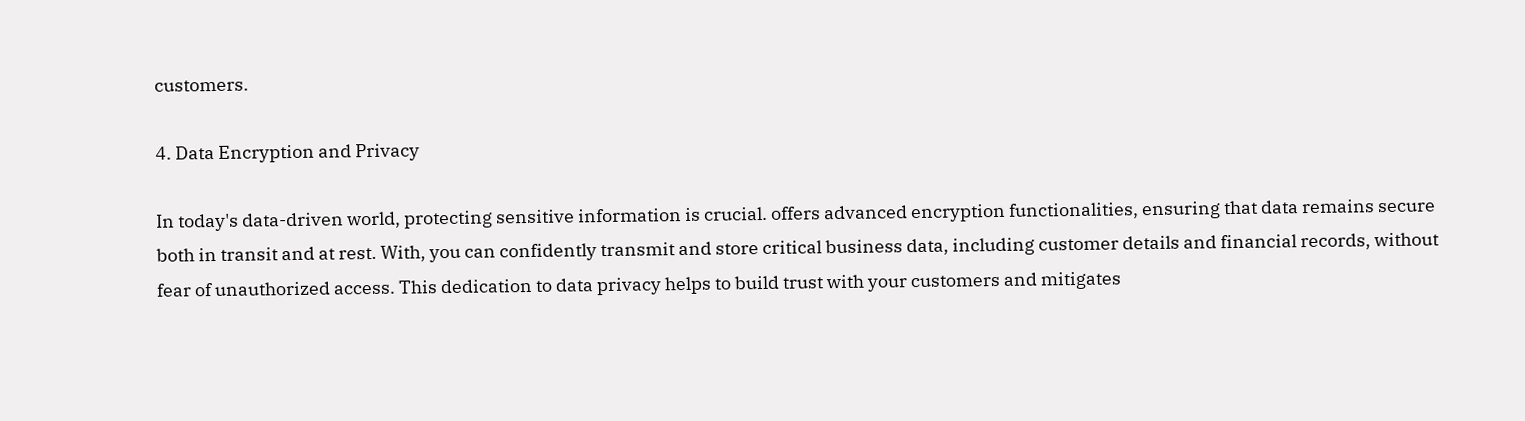customers.

4. Data Encryption and Privacy

In today's data-driven world, protecting sensitive information is crucial. offers advanced encryption functionalities, ensuring that data remains secure both in transit and at rest. With, you can confidently transmit and store critical business data, including customer details and financial records, without fear of unauthorized access. This dedication to data privacy helps to build trust with your customers and mitigates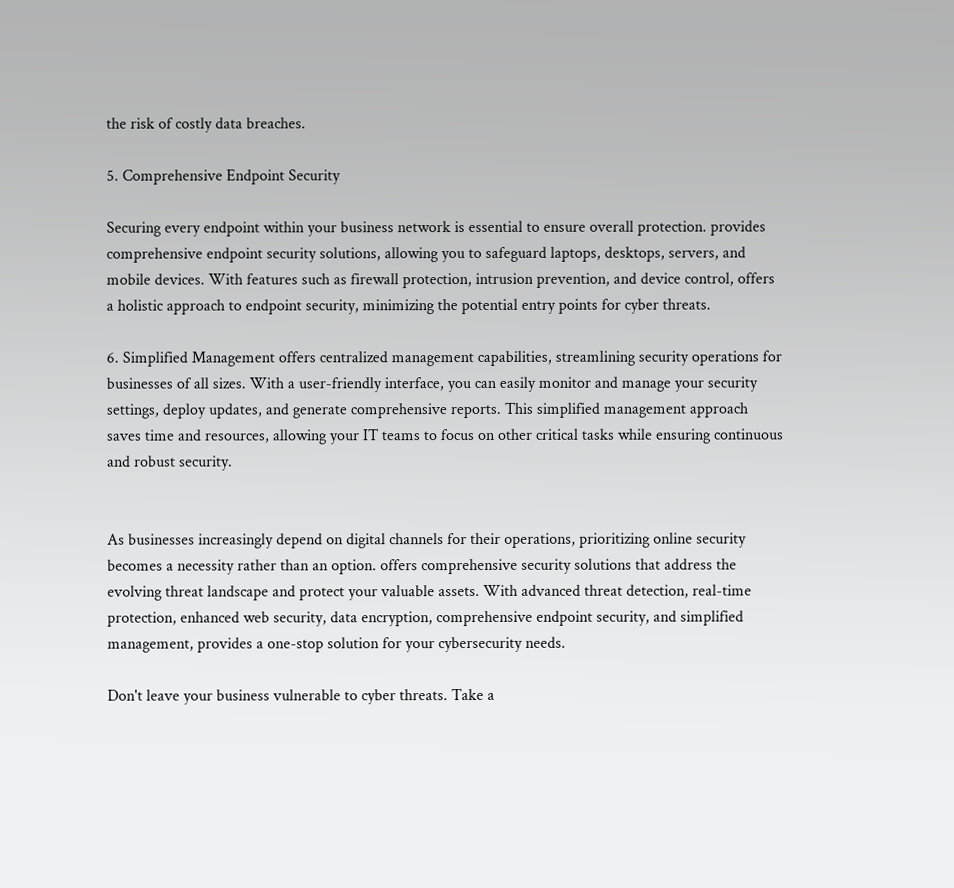the risk of costly data breaches.

5. Comprehensive Endpoint Security

Securing every endpoint within your business network is essential to ensure overall protection. provides comprehensive endpoint security solutions, allowing you to safeguard laptops, desktops, servers, and mobile devices. With features such as firewall protection, intrusion prevention, and device control, offers a holistic approach to endpoint security, minimizing the potential entry points for cyber threats.

6. Simplified Management offers centralized management capabilities, streamlining security operations for businesses of all sizes. With a user-friendly interface, you can easily monitor and manage your security settings, deploy updates, and generate comprehensive reports. This simplified management approach saves time and resources, allowing your IT teams to focus on other critical tasks while ensuring continuous and robust security.


As businesses increasingly depend on digital channels for their operations, prioritizing online security becomes a necessity rather than an option. offers comprehensive security solutions that address the evolving threat landscape and protect your valuable assets. With advanced threat detection, real-time protection, enhanced web security, data encryption, comprehensive endpoint security, and simplified management, provides a one-stop solution for your cybersecurity needs.

Don't leave your business vulnerable to cyber threats. Take a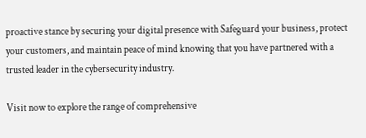proactive stance by securing your digital presence with Safeguard your business, protect your customers, and maintain peace of mind knowing that you have partnered with a trusted leader in the cybersecurity industry.

Visit now to explore the range of comprehensive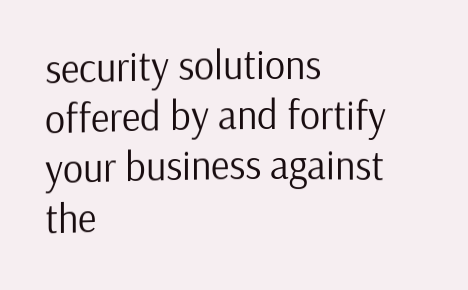security solutions offered by and fortify your business against the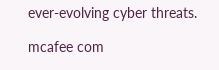ever-evolving cyber threats.

mcafee com